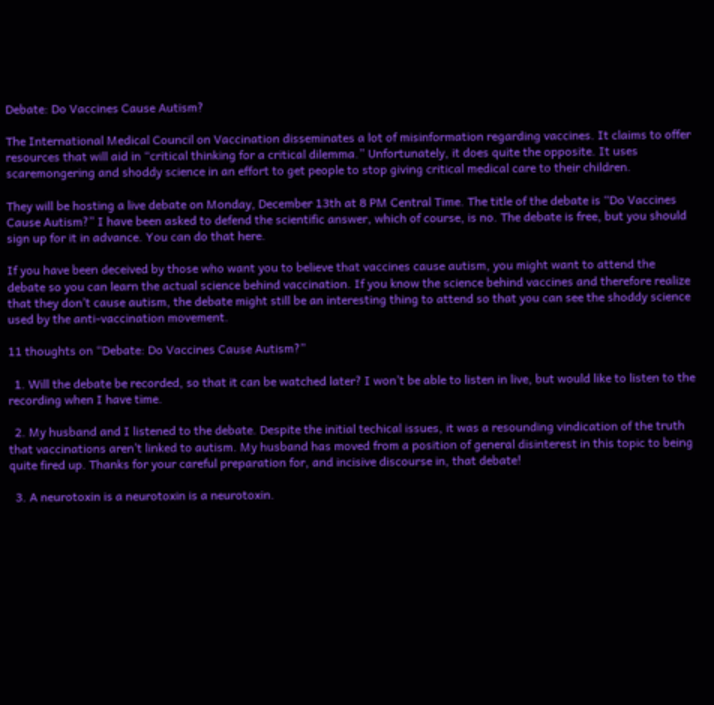Debate: Do Vaccines Cause Autism?

The International Medical Council on Vaccination disseminates a lot of misinformation regarding vaccines. It claims to offer resources that will aid in “critical thinking for a critical dilemma.” Unfortunately, it does quite the opposite. It uses scaremongering and shoddy science in an effort to get people to stop giving critical medical care to their children.

They will be hosting a live debate on Monday, December 13th at 8 PM Central Time. The title of the debate is “Do Vaccines Cause Autism?” I have been asked to defend the scientific answer, which of course, is no. The debate is free, but you should sign up for it in advance. You can do that here.

If you have been deceived by those who want you to believe that vaccines cause autism, you might want to attend the debate so you can learn the actual science behind vaccination. If you know the science behind vaccines and therefore realize that they don’t cause autism, the debate might still be an interesting thing to attend so that you can see the shoddy science used by the anti-vaccination movement.

11 thoughts on “Debate: Do Vaccines Cause Autism?”

  1. Will the debate be recorded, so that it can be watched later? I won’t be able to listen in live, but would like to listen to the recording when I have time.

  2. My husband and I listened to the debate. Despite the initial techical issues, it was a resounding vindication of the truth that vaccinations aren’t linked to autism. My husband has moved from a position of general disinterest in this topic to being quite fired up. Thanks for your careful preparation for, and incisive discourse in, that debate!

  3. A neurotoxin is a neurotoxin is a neurotoxin.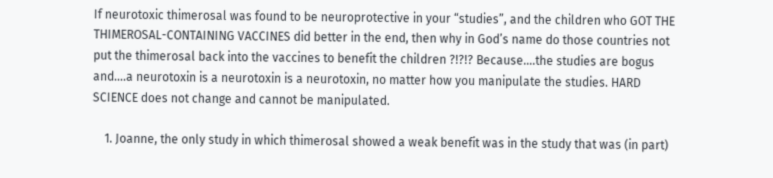If neurotoxic thimerosal was found to be neuroprotective in your “studies”, and the children who GOT THE THIMEROSAL-CONTAINING VACCINES did better in the end, then why in God’s name do those countries not put the thimerosal back into the vaccines to benefit the children ?!?!? Because….the studies are bogus and….a neurotoxin is a neurotoxin is a neurotoxin, no matter how you manipulate the studies. HARD SCIENCE does not change and cannot be manipulated.

    1. Joanne, the only study in which thimerosal showed a weak benefit was in the study that was (in part)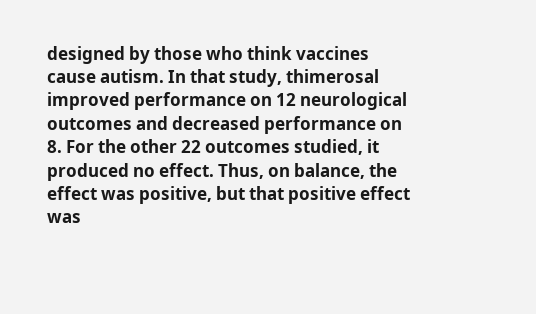designed by those who think vaccines cause autism. In that study, thimerosal improved performance on 12 neurological outcomes and decreased performance on 8. For the other 22 outcomes studied, it produced no effect. Thus, on balance, the effect was positive, but that positive effect was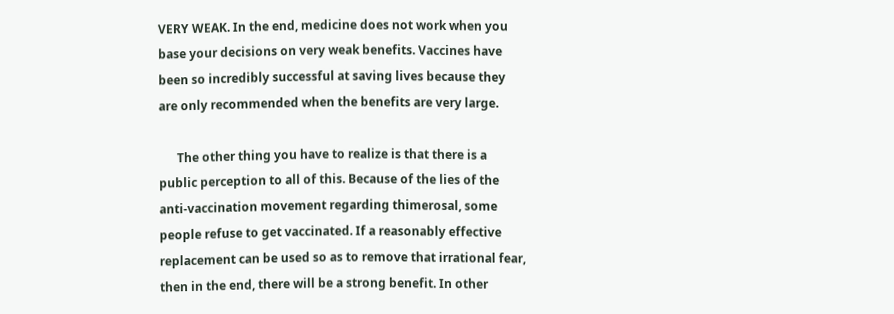VERY WEAK. In the end, medicine does not work when you base your decisions on very weak benefits. Vaccines have been so incredibly successful at saving lives because they are only recommended when the benefits are very large.

      The other thing you have to realize is that there is a public perception to all of this. Because of the lies of the anti-vaccination movement regarding thimerosal, some people refuse to get vaccinated. If a reasonably effective replacement can be used so as to remove that irrational fear, then in the end, there will be a strong benefit. In other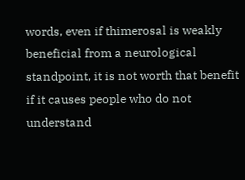words, even if thimerosal is weakly beneficial from a neurological standpoint, it is not worth that benefit if it causes people who do not understand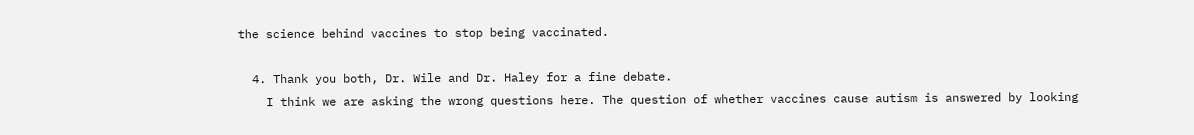the science behind vaccines to stop being vaccinated.

  4. Thank you both, Dr. Wile and Dr. Haley for a fine debate.
    I think we are asking the wrong questions here. The question of whether vaccines cause autism is answered by looking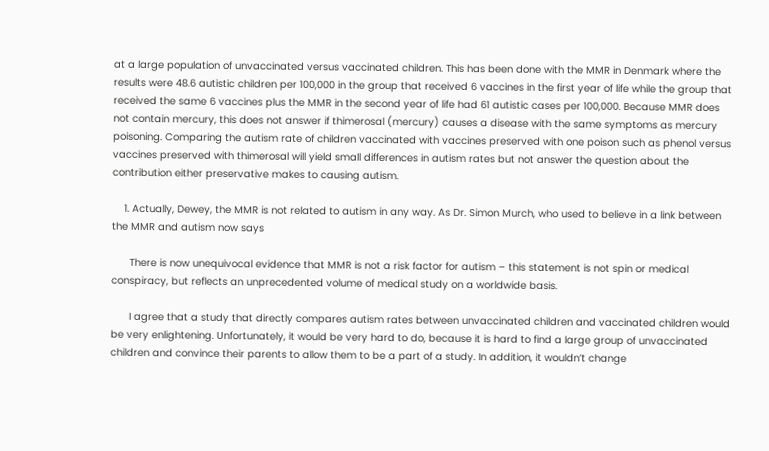at a large population of unvaccinated versus vaccinated children. This has been done with the MMR in Denmark where the results were 48.6 autistic children per 100,000 in the group that received 6 vaccines in the first year of life while the group that received the same 6 vaccines plus the MMR in the second year of life had 61 autistic cases per 100,000. Because MMR does not contain mercury, this does not answer if thimerosal (mercury) causes a disease with the same symptoms as mercury poisoning. Comparing the autism rate of children vaccinated with vaccines preserved with one poison such as phenol versus vaccines preserved with thimerosal will yield small differences in autism rates but not answer the question about the contribution either preservative makes to causing autism.

    1. Actually, Dewey, the MMR is not related to autism in any way. As Dr. Simon Murch, who used to believe in a link between the MMR and autism now says

      There is now unequivocal evidence that MMR is not a risk factor for autism – this statement is not spin or medical conspiracy, but reflects an unprecedented volume of medical study on a worldwide basis.

      I agree that a study that directly compares autism rates between unvaccinated children and vaccinated children would be very enlightening. Unfortunately, it would be very hard to do, because it is hard to find a large group of unvaccinated children and convince their parents to allow them to be a part of a study. In addition, it wouldn’t change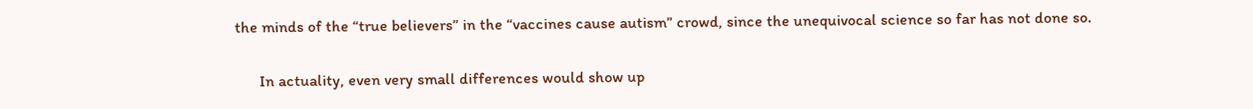the minds of the “true believers” in the “vaccines cause autism” crowd, since the unequivocal science so far has not done so.

      In actuality, even very small differences would show up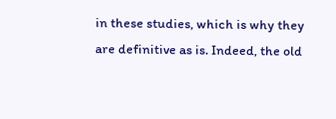in these studies, which is why they are definitive as is. Indeed, the old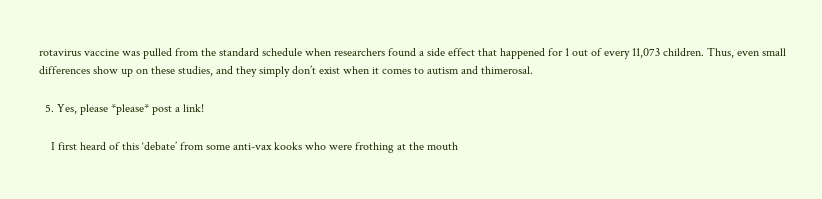rotavirus vaccine was pulled from the standard schedule when researchers found a side effect that happened for 1 out of every 11,073 children. Thus, even small differences show up on these studies, and they simply don’t exist when it comes to autism and thimerosal.

  5. Yes, please *please* post a link!

    I first heard of this ‘debate’ from some anti-vax kooks who were frothing at the mouth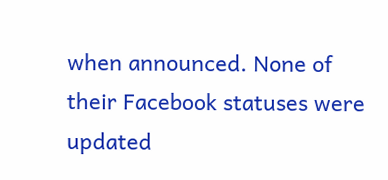when announced. None of their Facebook statuses were updated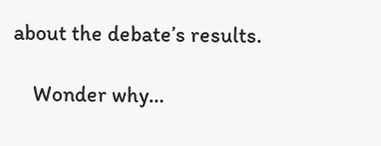about the debate’s results.

    Wonder why…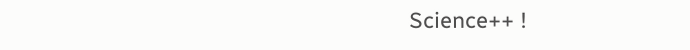Science++ !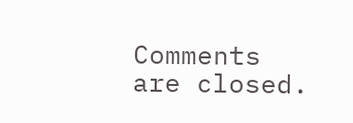Comments are closed.